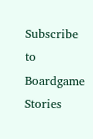Subscribe to Boardgame Stories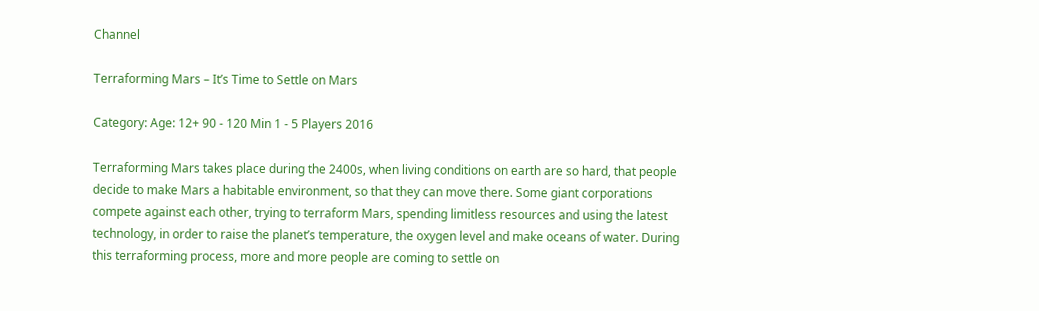Channel

Terraforming Mars – It’s Time to Settle on Mars

Category: Age: 12+ 90 - 120 Min 1 - 5 Players 2016

Terraforming Mars takes place during the 2400s, when living conditions on earth are so hard, that people decide to make Mars a habitable environment, so that they can move there. Some giant corporations compete against each other, trying to terraform Mars, spending limitless resources and using the latest technology, in order to raise the planet’s temperature, the oxygen level and make oceans of water. During this terraforming process, more and more people are coming to settle on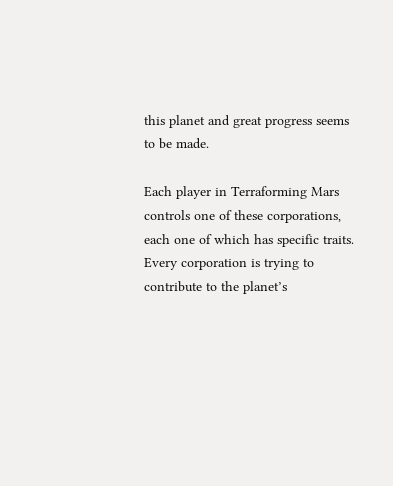this planet and great progress seems to be made.

Each player in Terraforming Mars controls one of these corporations, each one of which has specific traits. Every corporation is trying to contribute to the planet’s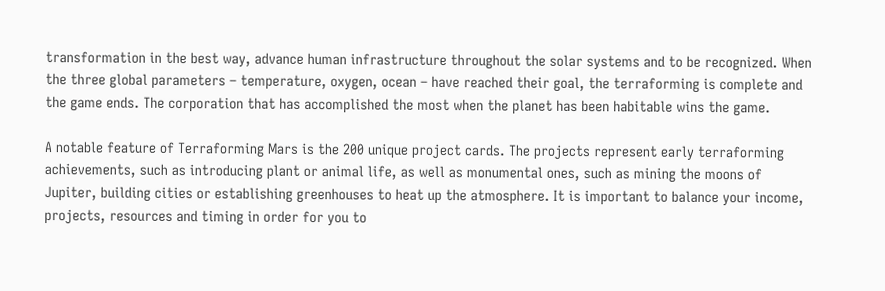transformation in the best way, advance human infrastructure throughout the solar systems and to be recognized. When the three global parameters – temperature, oxygen, ocean – have reached their goal, the terraforming is complete and the game ends. The corporation that has accomplished the most when the planet has been habitable wins the game.

A notable feature of Terraforming Mars is the 200 unique project cards. The projects represent early terraforming achievements, such as introducing plant or animal life, as well as monumental ones, such as mining the moons of Jupiter, building cities or establishing greenhouses to heat up the atmosphere. It is important to balance your income, projects, resources and timing in order for you to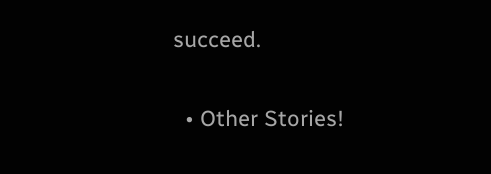succeed.

  • Other Stories!